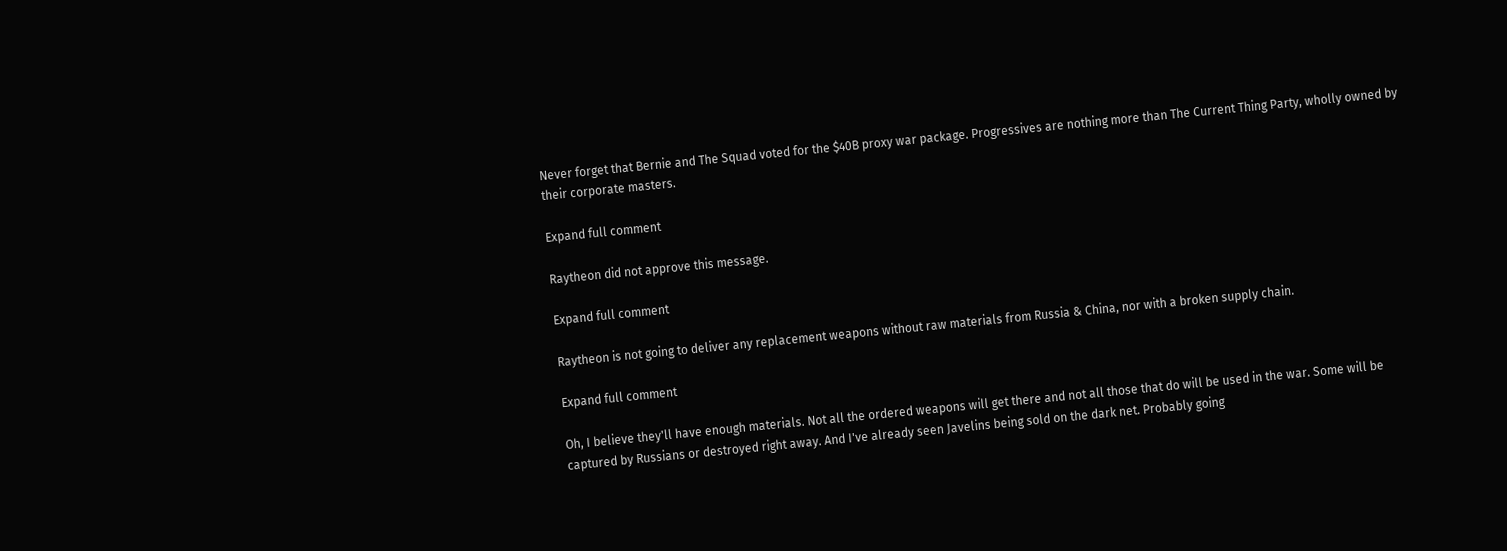Never forget that Bernie and The Squad voted for the $40B proxy war package. Progressives are nothing more than The Current Thing Party, wholly owned by their corporate masters.

Expand full comment

Raytheon did not approve this message.

Expand full comment

Raytheon is not going to deliver any replacement weapons without raw materials from Russia & China, nor with a broken supply chain.

Expand full comment

Oh, I believe they'll have enough materials. Not all the ordered weapons will get there and not all those that do will be used in the war. Some will be captured by Russians or destroyed right away. And I've already seen Javelins being sold on the dark net. Probably going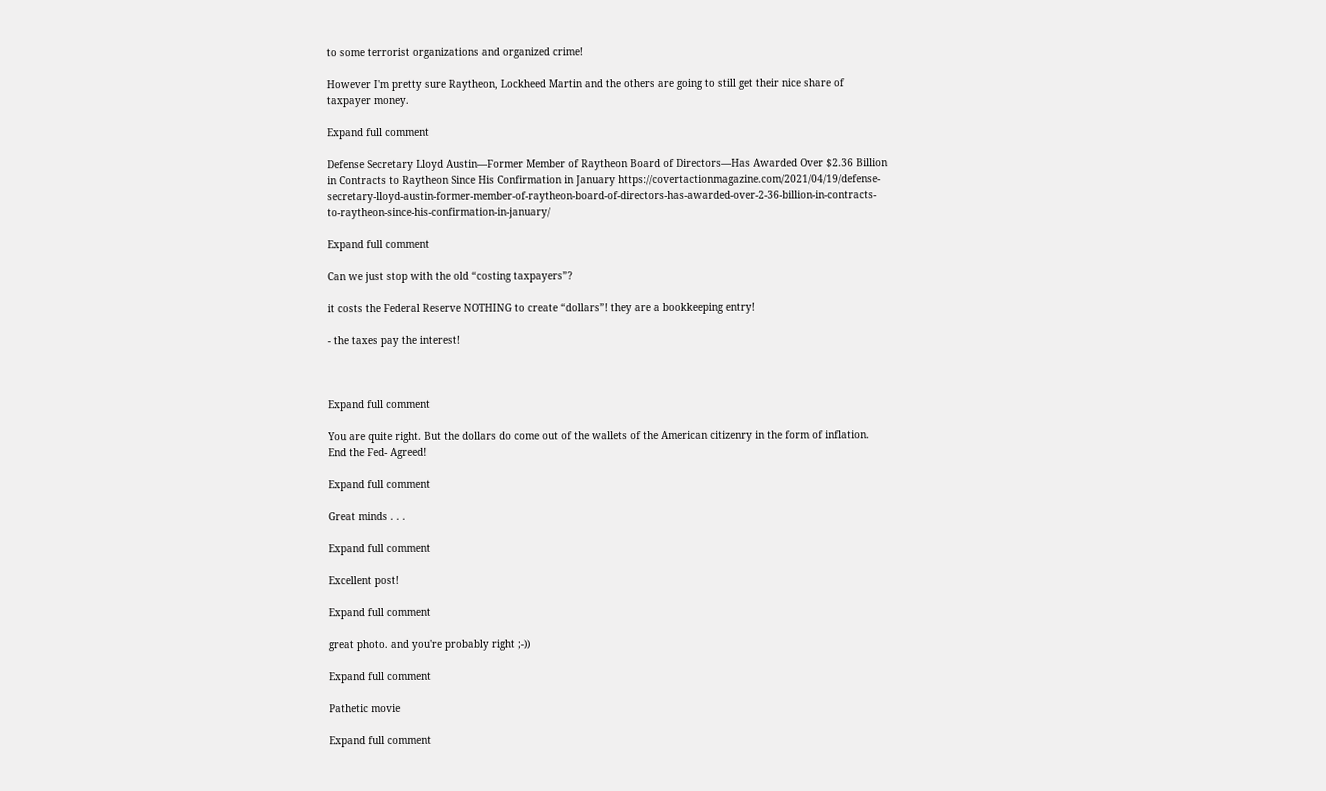to some terrorist organizations and organized crime!

However I'm pretty sure Raytheon, Lockheed Martin and the others are going to still get their nice share of taxpayer money.

Expand full comment

Defense Secretary Lloyd Austin—Former Member of Raytheon Board of Directors—Has Awarded Over $2.36 Billion in Contracts to Raytheon Since His Confirmation in January https://covertactionmagazine.com/2021/04/19/defense-secretary-lloyd-austin-former-member-of-raytheon-board-of-directors-has-awarded-over-2-36-billion-in-contracts-to-raytheon-since-his-confirmation-in-january/

Expand full comment

Can we just stop with the old “costing taxpayers”?

it costs the Federal Reserve NOTHING to create “dollars”! they are a bookkeeping entry!

- the taxes pay the interest!



Expand full comment

You are quite right. But the dollars do come out of the wallets of the American citizenry in the form of inflation. End the Fed- Agreed!

Expand full comment

Great minds . . .

Expand full comment

Excellent post!

Expand full comment

great photo. and you're probably right ;-))

Expand full comment

Pathetic movie

Expand full comment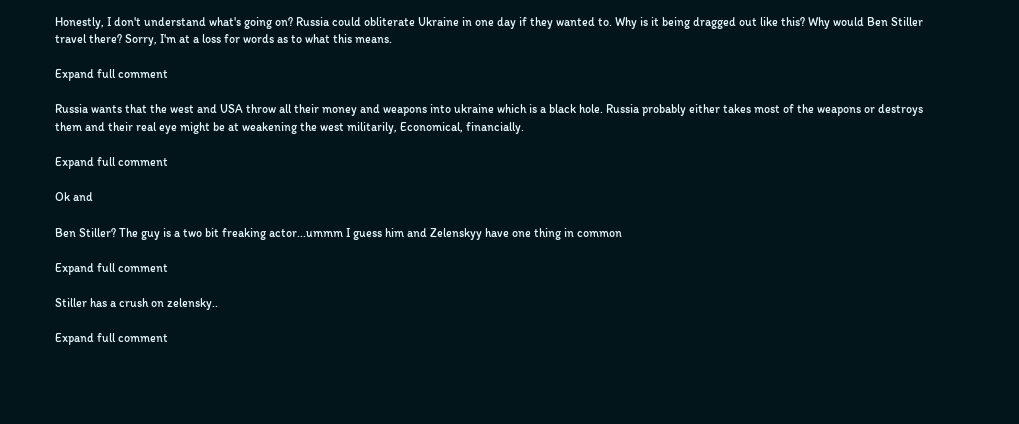Honestly, I don't understand what's going on? Russia could obliterate Ukraine in one day if they wanted to. Why is it being dragged out like this? Why would Ben Stiller travel there? Sorry, I'm at a loss for words as to what this means.

Expand full comment

Russia wants that the west and USA throw all their money and weapons into ukraine which is a black hole. Russia probably either takes most of the weapons or destroys them and their real eye might be at weakening the west militarily, Economical, financially.

Expand full comment

Ok and

Ben Stiller? The guy is a two bit freaking actor...ummm I guess him and Zelenskyy have one thing in common

Expand full comment

Stiller has a crush on zelensky..

Expand full comment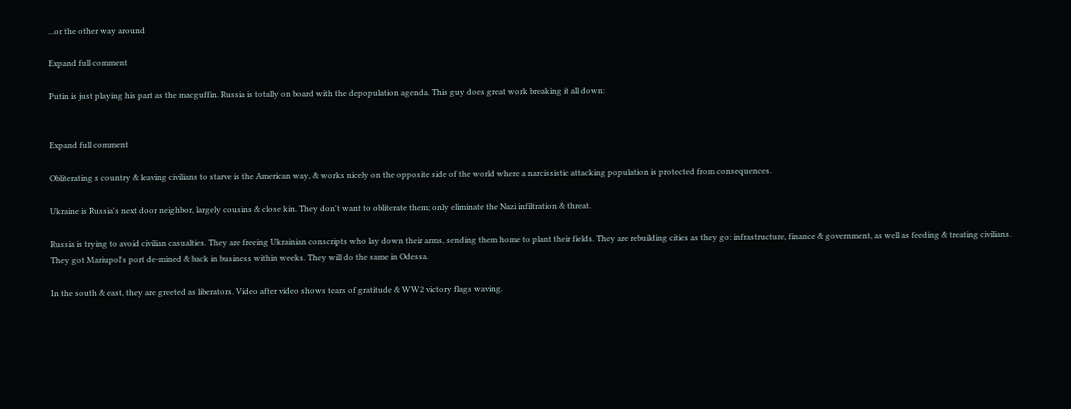...or the other way around

Expand full comment

Putin is just playing his part as the macguffin. Russia is totally on board with the depopulation agenda. This guy does great work breaking it all down:


Expand full comment

Obliterating s country & leaving civilians to starve is the American way, & works nicely on the opposite side of the world where a narcissistic attacking population is protected from consequences.

Ukraine is Russia's next door neighbor, largely cousins & close kin. They don't want to obliterate them; only eliminate the Nazi infiltration & threat.

Russia is trying to avoid civilian casualties. They are freeing Ukrainian conscripts who lay down their arms, sending them home to plant their fields. They are rebuilding cities as they go: infrastructure, finance & government, as well as feeding & treating civilians. They got Mariupol's port de-mined & back in business within weeks. They will do the same in Odessa.

In the south & east, they are greeted as liberators. Video after video shows tears of gratitude & WW2 victory flags waving.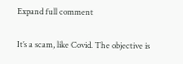Expand full comment

It’s a scam, like Covid. The objective is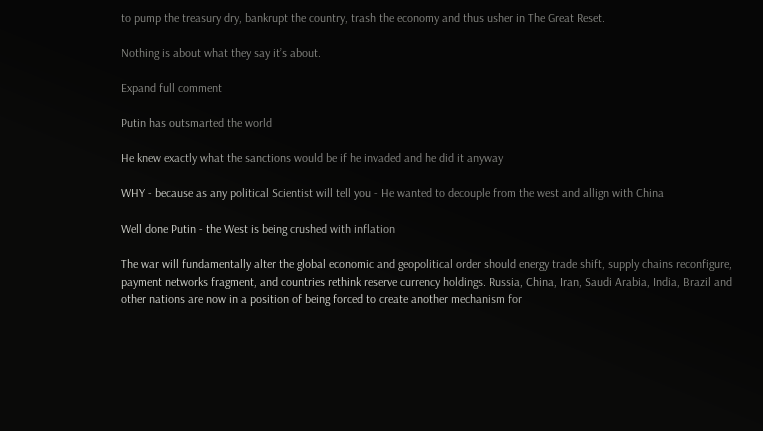to pump the treasury dry, bankrupt the country, trash the economy and thus usher in The Great Reset.

Nothing is about what they say it’s about.

Expand full comment

Putin has outsmarted the world

He knew exactly what the sanctions would be if he invaded and he did it anyway

WHY - because as any political Scientist will tell you - He wanted to decouple from the west and allign with China

Well done Putin - the West is being crushed with inflation

The war will fundamentally alter the global economic and geopolitical order should energy trade shift, supply chains reconfigure, payment networks fragment, and countries rethink reserve currency holdings. Russia, China, Iran, Saudi Arabia, India, Brazil and other nations are now in a position of being forced to create another mechanism for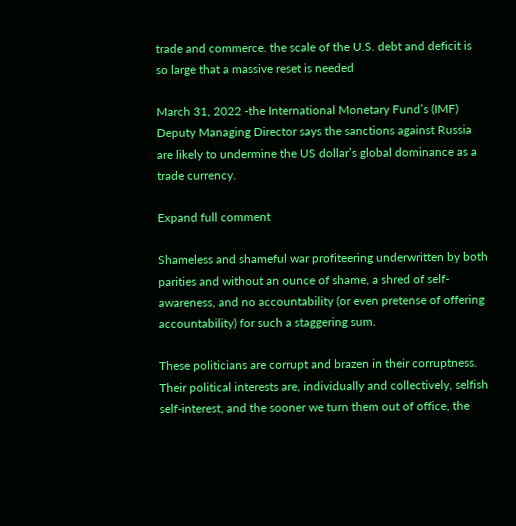trade and commerce. the scale of the U.S. debt and deficit is so large that a massive reset is needed

March 31, 2022 -the International Monetary Fund’s (IMF) Deputy Managing Director says the sanctions against Russia are likely to undermine the US dollar’s global dominance as a trade currency.

Expand full comment

Shameless and shameful war profiteering underwritten by both parities and without an ounce of shame, a shred of self-awareness, and no accountability (or even pretense of offering accountability) for such a staggering sum.

These politicians are corrupt and brazen in their corruptness. Their political interests are, individually and collectively, selfish self-interest, and the sooner we turn them out of office, the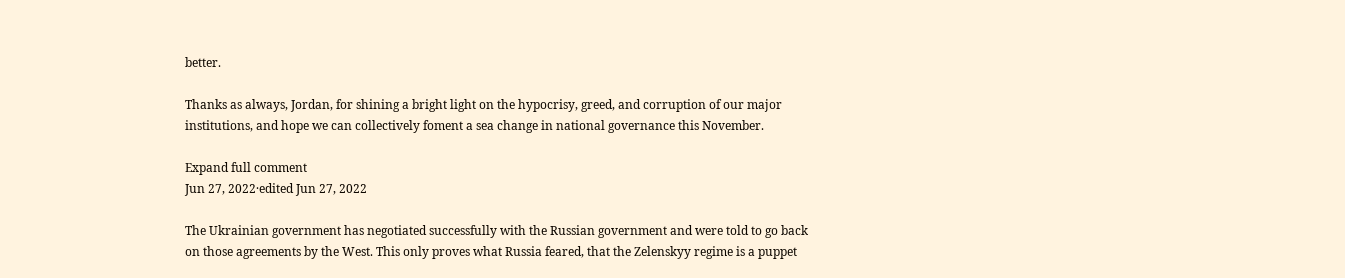better.

Thanks as always, Jordan, for shining a bright light on the hypocrisy, greed, and corruption of our major institutions, and hope we can collectively foment a sea change in national governance this November.

Expand full comment
Jun 27, 2022·edited Jun 27, 2022

The Ukrainian government has negotiated successfully with the Russian government and were told to go back on those agreements by the West. This only proves what Russia feared, that the Zelenskyy regime is a puppet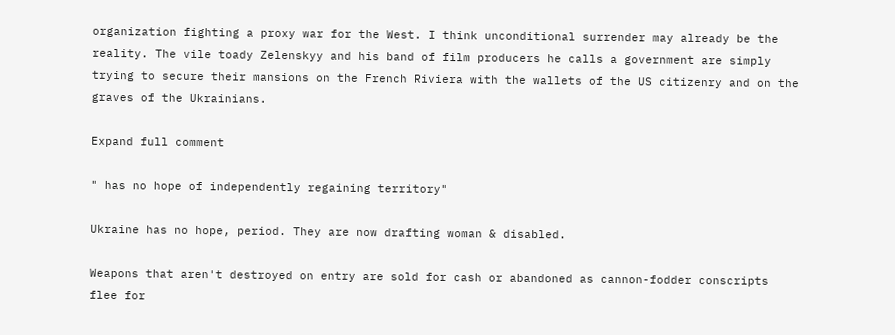organization fighting a proxy war for the West. I think unconditional surrender may already be the reality. The vile toady Zelenskyy and his band of film producers he calls a government are simply trying to secure their mansions on the French Riviera with the wallets of the US citizenry and on the graves of the Ukrainians.

Expand full comment

" has no hope of independently regaining territory"

Ukraine has no hope, period. They are now drafting woman & disabled.

Weapons that aren't destroyed on entry are sold for cash or abandoned as cannon-fodder conscripts flee for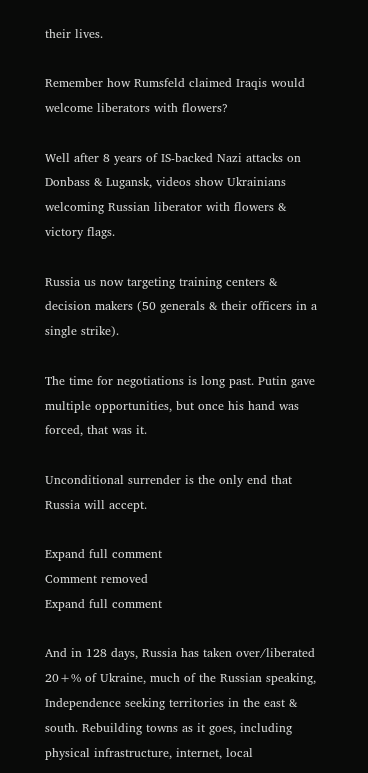their lives.

Remember how Rumsfeld claimed Iraqis would welcome liberators with flowers?

Well after 8 years of IS-backed Nazi attacks on Donbass & Lugansk, videos show Ukrainians welcoming Russian liberator with flowers & victory flags.

Russia us now targeting training centers & decision makers (50 generals & their officers in a single strike).

The time for negotiations is long past. Putin gave multiple opportunities, but once his hand was forced, that was it.

Unconditional surrender is the only end that Russia will accept.

Expand full comment
Comment removed
Expand full comment

And in 128 days, Russia has taken over/liberated 20+% of Ukraine, much of the Russian speaking, Independence seeking territories in the east & south. Rebuilding towns as it goes, including physical infrastructure, internet, local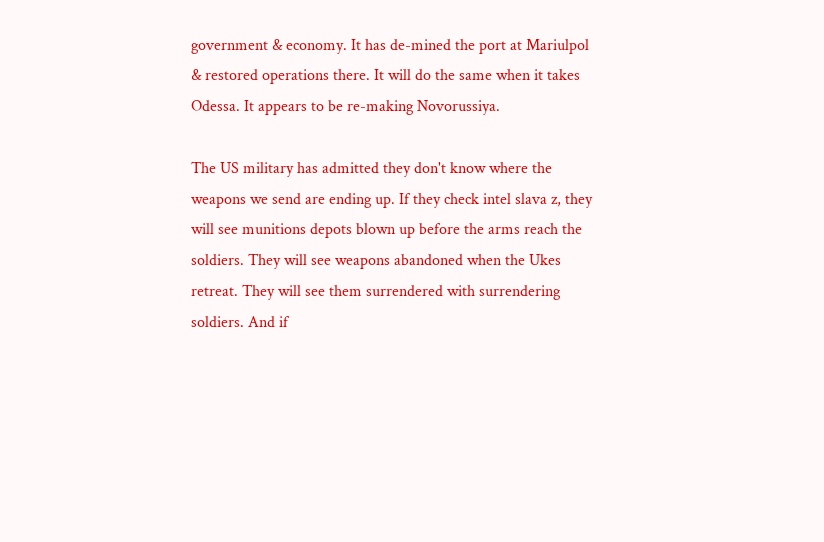government & economy. It has de-mined the port at Mariulpol & restored operations there. It will do the same when it takes Odessa. It appears to be re-making Novorussiya.

The US military has admitted they don't know where the weapons we send are ending up. If they check intel slava z, they will see munitions depots blown up before the arms reach the soldiers. They will see weapons abandoned when the Ukes retreat. They will see them surrendered with surrendering soldiers. And if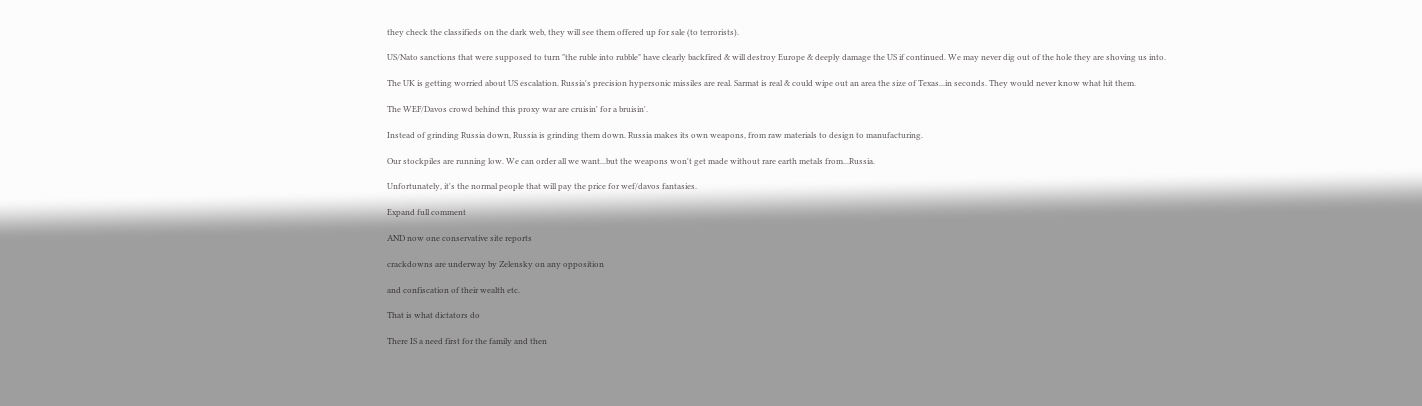they check the classifieds on the dark web, they will see them offered up for sale (to terrorists).

US/Nato sanctions that were supposed to turn "the ruble into rubble" have clearly backfired & will destroy Europe & deeply damage the US if continued. We may never dig out of the hole they are shoving us into.

The UK is getting worried about US escalation. Russia's precision hypersonic missiles are real. Sarmat is real & could wipe out an area the size of Texas...in seconds. They would never know what hit them.

The WEF/Davos crowd behind this proxy war are cruisin' for a bruisin'.

Instead of grinding Russia down, Russia is grinding them down. Russia makes its own weapons, from raw materials to design to manufacturing.

Our stockpiles are running low. We can order all we want...but the weapons won't get made without rare earth metals from...Russia.

Unfortunately, it's the normal people that will pay the price for wef/davos fantasies.

Expand full comment

AND now one conservative site reports

crackdowns are underway by Zelensky on any opposition

and confiscation of their wealth etc.

That is what dictators do

There IS a need first for the family and then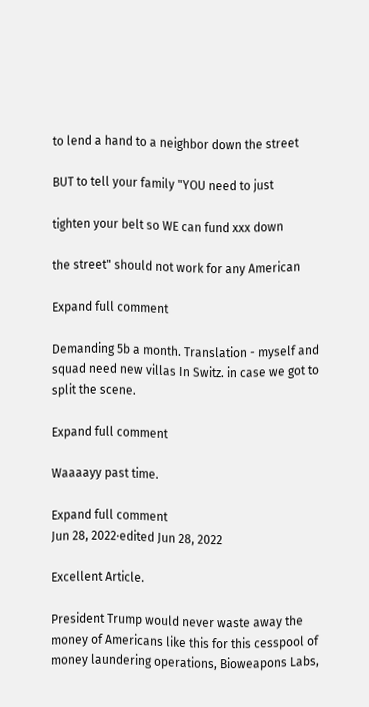to lend a hand to a neighbor down the street

BUT to tell your family "YOU need to just

tighten your belt so WE can fund xxx down

the street" should not work for any American

Expand full comment

Demanding 5b a month. Translation - myself and squad need new villas In Switz. in case we got to split the scene.

Expand full comment

Waaaayy past time.

Expand full comment
Jun 28, 2022·edited Jun 28, 2022

Excellent Article.

President Trump would never waste away the money of Americans like this for this cesspool of money laundering operations, Bioweapons Labs,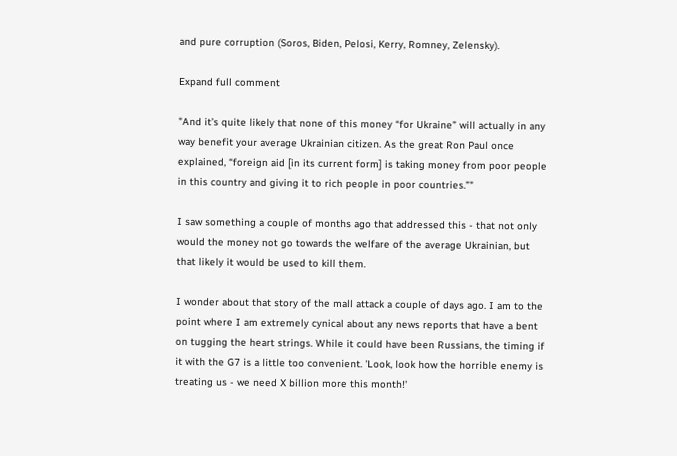and pure corruption (Soros, Biden, Pelosi, Kerry, Romney, Zelensky).

Expand full comment

"And it’s quite likely that none of this money “for Ukraine” will actually in any way benefit your average Ukrainian citizen. As the great Ron Paul once explained, “foreign aid [in its current form] is taking money from poor people in this country and giving it to rich people in poor countries.”"

I saw something a couple of months ago that addressed this - that not only would the money not go towards the welfare of the average Ukrainian, but that likely it would be used to kill them.

I wonder about that story of the mall attack a couple of days ago. I am to the point where I am extremely cynical about any news reports that have a bent on tugging the heart strings. While it could have been Russians, the timing if it with the G7 is a little too convenient. 'Look, look how the horrible enemy is treating us - we need X billion more this month!'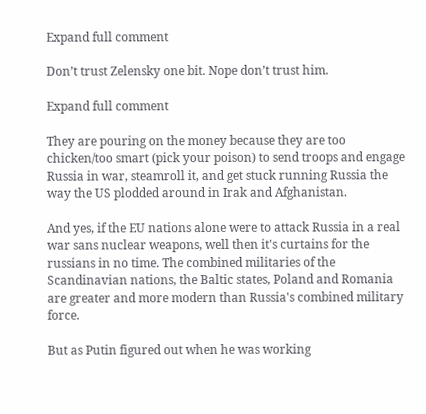Expand full comment

Don’t trust Zelensky one bit. Nope don’t trust him.

Expand full comment

They are pouring on the money because they are too chicken/too smart (pick your poison) to send troops and engage Russia in war, steamroll it, and get stuck running Russia the way the US plodded around in Irak and Afghanistan.

And yes, if the EU nations alone were to attack Russia in a real war sans nuclear weapons, well then it's curtains for the russians in no time. The combined militaries of the Scandinavian nations, the Baltic states, Poland and Romania are greater and more modern than Russia's combined military force.

But as Putin figured out when he was working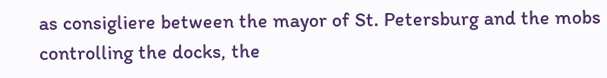as consigliere between the mayor of St. Petersburg and the mobs controlling the docks, the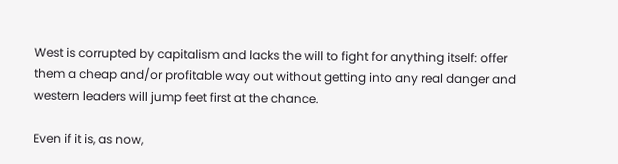West is corrupted by capitalism and lacks the will to fight for anything itself: offer them a cheap and/or profitable way out without getting into any real danger and western leaders will jump feet first at the chance.

Even if it is, as now,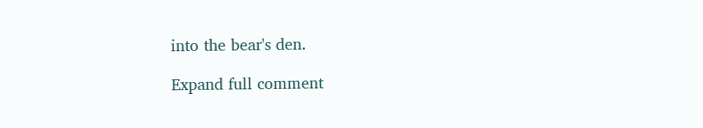into the bear's den.

Expand full comment